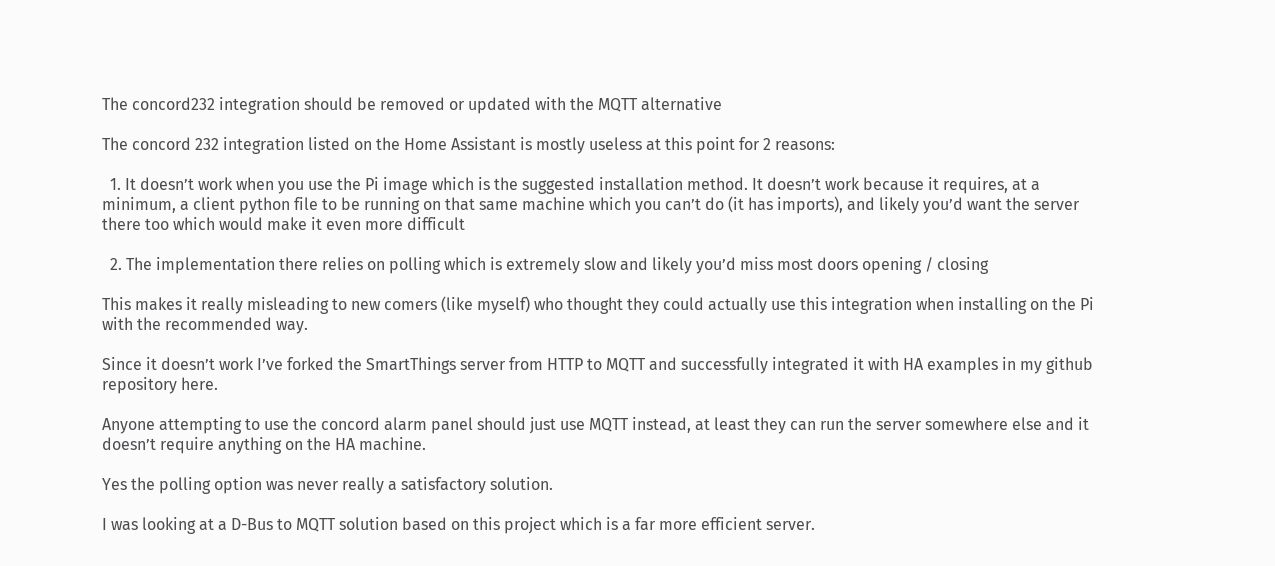The concord232 integration should be removed or updated with the MQTT alternative

The concord 232 integration listed on the Home Assistant is mostly useless at this point for 2 reasons:

  1. It doesn’t work when you use the Pi image which is the suggested installation method. It doesn’t work because it requires, at a minimum, a client python file to be running on that same machine which you can’t do (it has imports), and likely you’d want the server there too which would make it even more difficult

  2. The implementation there relies on polling which is extremely slow and likely you’d miss most doors opening / closing

This makes it really misleading to new comers (like myself) who thought they could actually use this integration when installing on the Pi with the recommended way.

Since it doesn’t work I’ve forked the SmartThings server from HTTP to MQTT and successfully integrated it with HA examples in my github repository here.

Anyone attempting to use the concord alarm panel should just use MQTT instead, at least they can run the server somewhere else and it doesn’t require anything on the HA machine.

Yes the polling option was never really a satisfactory solution.

I was looking at a D-Bus to MQTT solution based on this project which is a far more efficient server.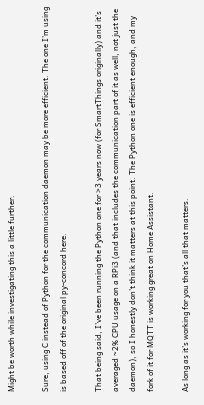Might be worth while investigating this a little further.

Sure, using C instead of Python for the communication daemon may be more efficient. The one I’m using is based off of the original py-concord here.

That being said, I’ve been running the Python one for >3 years now (for SmartThings originally) and it’s averaged ~2% CPU usage on a RPi3 (and that includes the communication part of it as well, not just the daemon), so I honestly don’t think it matters at this point. The Python one is efficient enough, and my fork of it for MQTT is working great on Home Assistant.

As long as it’s working for you that’s all that matters.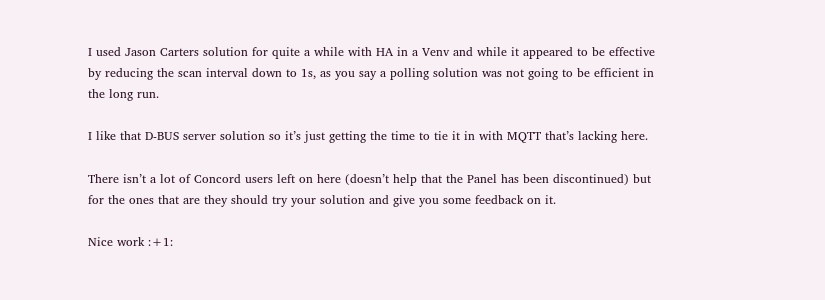I used Jason Carters solution for quite a while with HA in a Venv and while it appeared to be effective by reducing the scan interval down to 1s, as you say a polling solution was not going to be efficient in the long run.

I like that D-BUS server solution so it’s just getting the time to tie it in with MQTT that’s lacking here.

There isn’t a lot of Concord users left on here (doesn’t help that the Panel has been discontinued) but for the ones that are they should try your solution and give you some feedback on it.

Nice work :+1: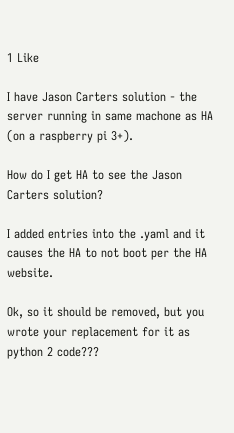1 Like

I have Jason Carters solution - the server running in same machone as HA (on a raspberry pi 3+).

How do I get HA to see the Jason Carters solution?

I added entries into the .yaml and it causes the HA to not boot per the HA website.

Ok, so it should be removed, but you wrote your replacement for it as python 2 code???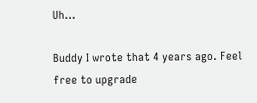Uh…

Buddy I wrote that 4 years ago. Feel free to upgrade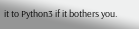it to Python3 if it bothers you.